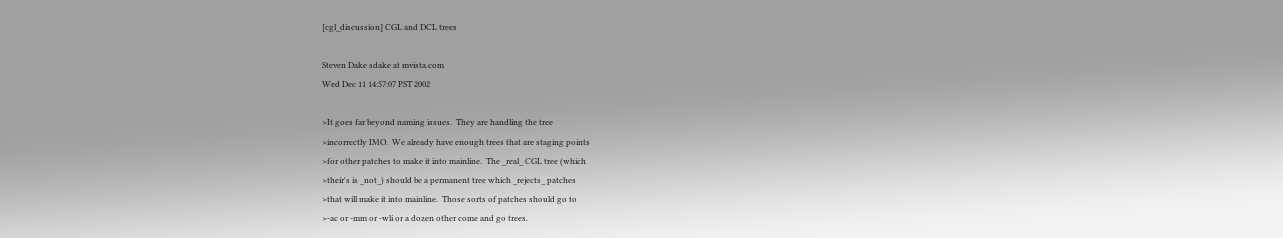[cgl_discussion] CGL and DCL trees

Steven Dake sdake at mvista.com
Wed Dec 11 14:57:07 PST 2002

>It goes far beyond naming issues.  They are handling the tree
>incorrectly IMO.  We already have enough trees that are staging points
>for other patches to make it into mainline.  The _real_ CGL tree (which
>their's is _not_) should be a permanent tree which _rejects_ patches
>that will make it into mainline.  Those sorts of patches should go to
>-ac or -mm or -wli or a dozen other come and go trees.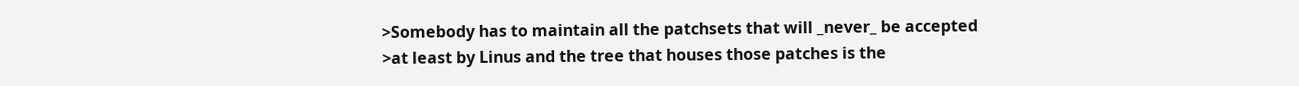>Somebody has to maintain all the patchsets that will _never_ be accepted
>at least by Linus and the tree that houses those patches is the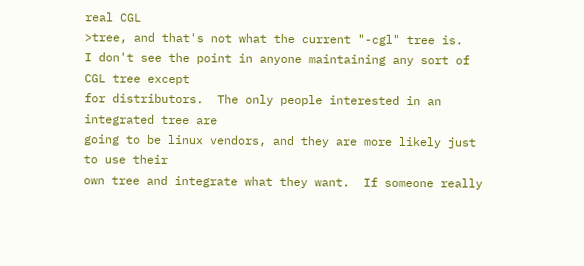real CGL
>tree, and that's not what the current "-cgl" tree is.
I don't see the point in anyone maintaining any sort of CGL tree except
for distributors.  The only people interested in an integrated tree are
going to be linux vendors, and they are more likely just to use their
own tree and integrate what they want.  If someone really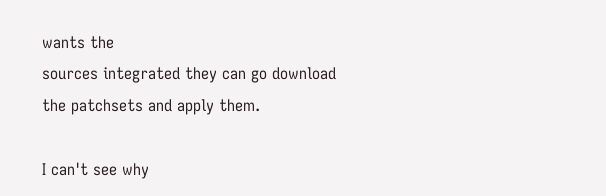wants the
sources integrated they can go download the patchsets and apply them.

I can't see why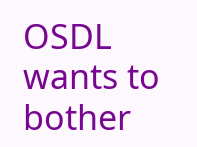OSDL wants to bother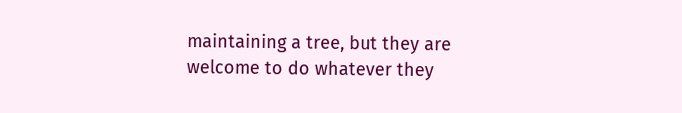maintaining a tree, but they are
welcome to do whatever they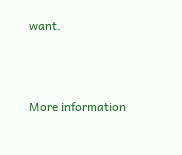want.



More information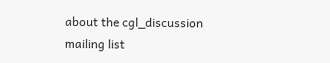about the cgl_discussion mailing list